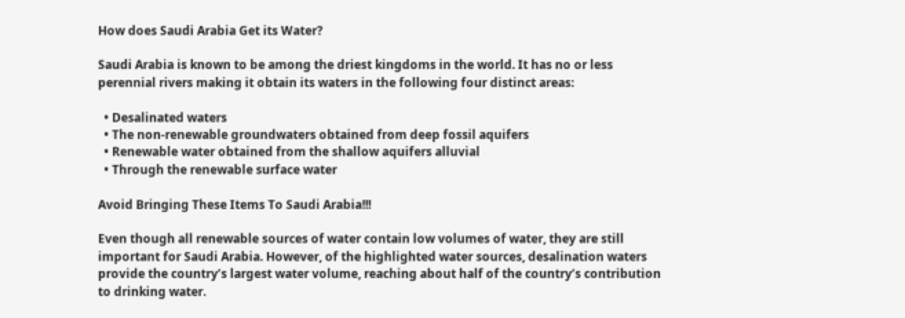How does Saudi Arabia Get its Water?

Saudi Arabia is known to be among the driest kingdoms in the world. It has no or less perennial rivers making it obtain its waters in the following four distinct areas:

  • Desalinated waters
  • The non-renewable groundwaters obtained from deep fossil aquifers
  • Renewable water obtained from the shallow aquifers alluvial
  • Through the renewable surface water

Avoid Bringing These Items To Saudi Arabia!!!

Even though all renewable sources of water contain low volumes of water, they are still important for Saudi Arabia. However, of the highlighted water sources, desalination waters provide the country’s largest water volume, reaching about half of the country’s contribution to drinking water.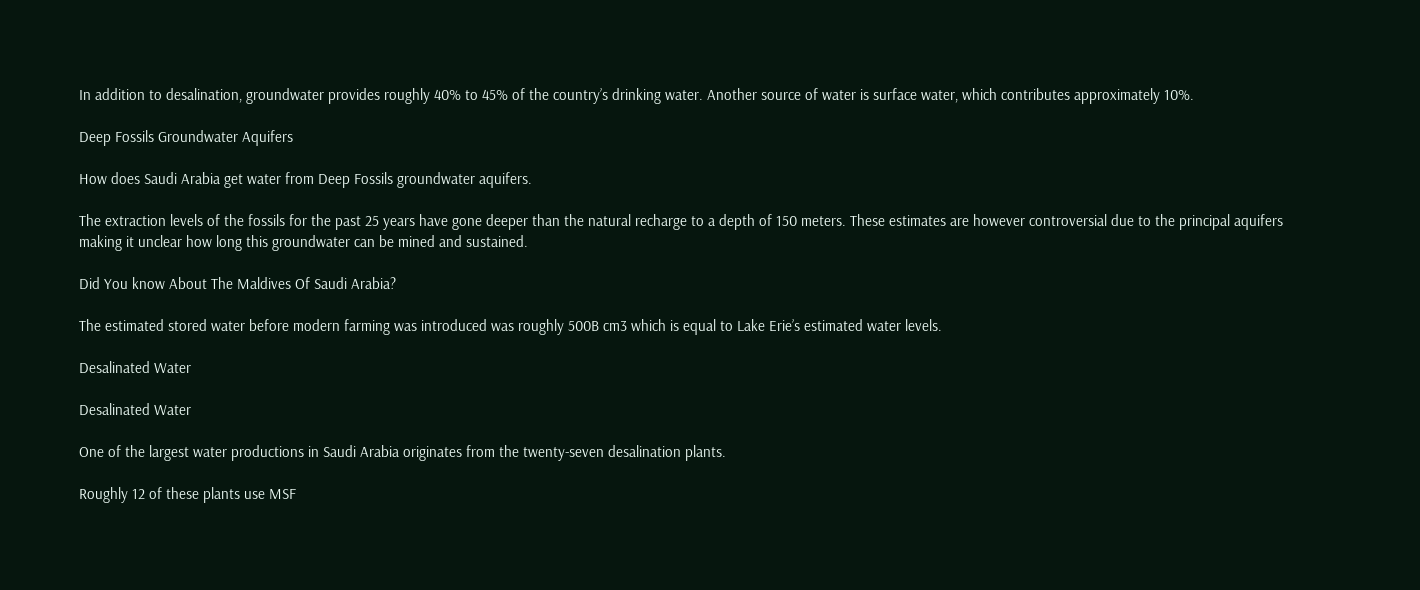In addition to desalination, groundwater provides roughly 40% to 45% of the country’s drinking water. Another source of water is surface water, which contributes approximately 10%.

Deep Fossils Groundwater Aquifers

How does Saudi Arabia get water from Deep Fossils groundwater aquifers.

The extraction levels of the fossils for the past 25 years have gone deeper than the natural recharge to a depth of 150 meters. These estimates are however controversial due to the principal aquifers making it unclear how long this groundwater can be mined and sustained.

Did You know About The Maldives Of Saudi Arabia?

The estimated stored water before modern farming was introduced was roughly 500B cm3 which is equal to Lake Erie’s estimated water levels.

Desalinated Water

Desalinated Water

One of the largest water productions in Saudi Arabia originates from the twenty-seven desalination plants.

Roughly 12 of these plants use MSF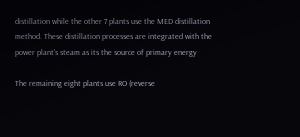distillation while the other 7 plants use the MED distillation method. These distillation processes are integrated with the power plant’s steam as its the source of primary energy

The remaining eight plants use RO (reverse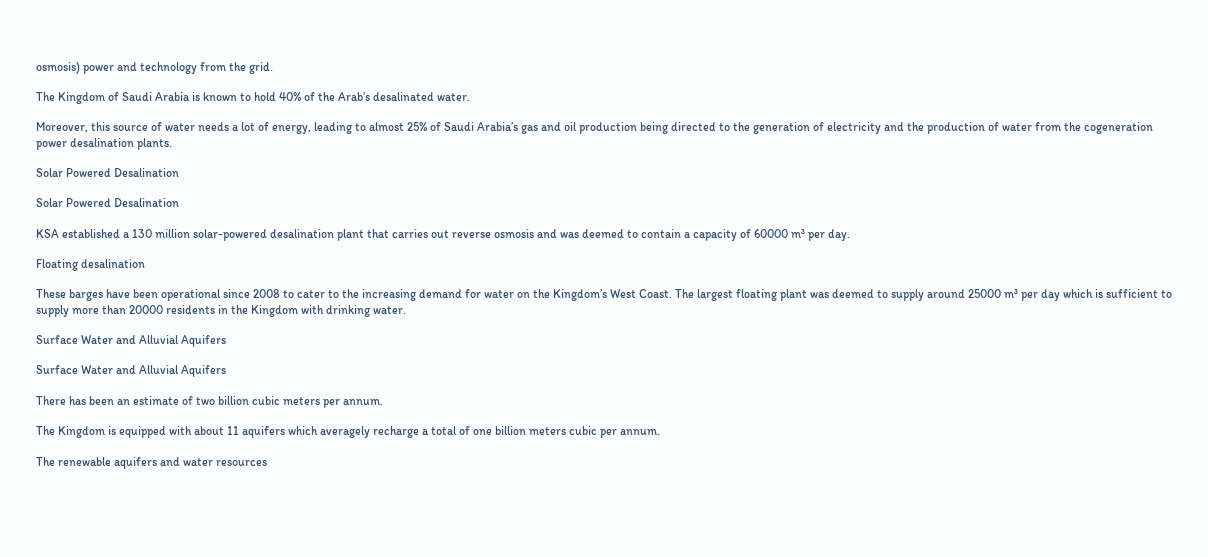osmosis) power and technology from the grid.

The Kingdom of Saudi Arabia is known to hold 40% of the Arab’s desalinated water.

Moreover, this source of water needs a lot of energy, leading to almost 25% of Saudi Arabia’s gas and oil production being directed to the generation of electricity and the production of water from the cogeneration power desalination plants.

Solar Powered Desalination

Solar Powered Desalination

KSA established a 130 million solar-powered desalination plant that carries out reverse osmosis and was deemed to contain a capacity of 60000 m³ per day.

Floating desalination

These barges have been operational since 2008 to cater to the increasing demand for water on the Kingdom’s West Coast. The largest floating plant was deemed to supply around 25000 m³ per day which is sufficient to supply more than 20000 residents in the Kingdom with drinking water.

Surface Water and Alluvial Aquifers

Surface Water and Alluvial Aquifers

There has been an estimate of two billion cubic meters per annum.

The Kingdom is equipped with about 11 aquifers which averagely recharge a total of one billion meters cubic per annum.

The renewable aquifers and water resources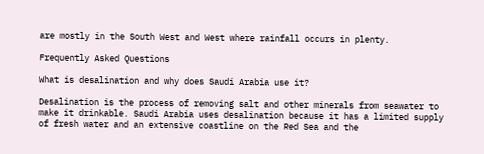are mostly in the South West and West where rainfall occurs in plenty.

Frequently Asked Questions

What is desalination and why does Saudi Arabia use it?

Desalination is the process of removing salt and other minerals from seawater to make it drinkable. Saudi Arabia uses desalination because it has a limited supply of fresh water and an extensive coastline on the Red Sea and the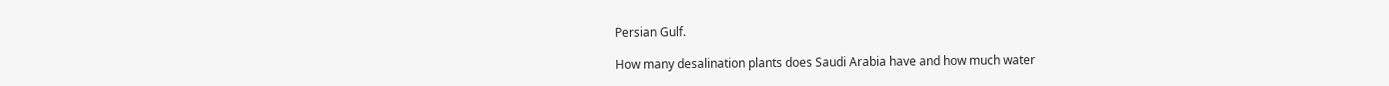Persian Gulf.

How many desalination plants does Saudi Arabia have and how much water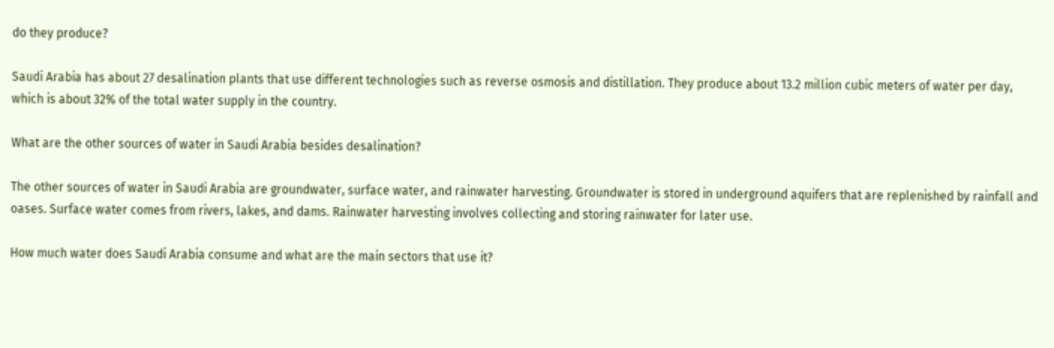do they produce?

Saudi Arabia has about 27 desalination plants that use different technologies such as reverse osmosis and distillation. They produce about 13.2 million cubic meters of water per day, which is about 32% of the total water supply in the country.

What are the other sources of water in Saudi Arabia besides desalination?

The other sources of water in Saudi Arabia are groundwater, surface water, and rainwater harvesting. Groundwater is stored in underground aquifers that are replenished by rainfall and oases. Surface water comes from rivers, lakes, and dams. Rainwater harvesting involves collecting and storing rainwater for later use.

How much water does Saudi Arabia consume and what are the main sectors that use it?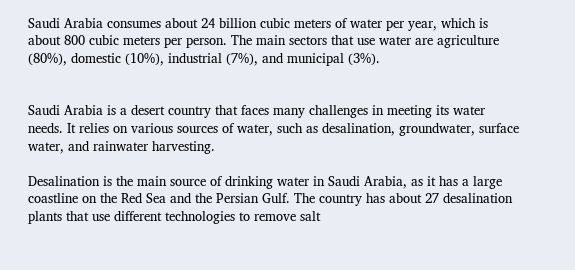Saudi Arabia consumes about 24 billion cubic meters of water per year, which is about 800 cubic meters per person. The main sectors that use water are agriculture (80%), domestic (10%), industrial (7%), and municipal (3%).


Saudi Arabia is a desert country that faces many challenges in meeting its water needs. It relies on various sources of water, such as desalination, groundwater, surface water, and rainwater harvesting.

Desalination is the main source of drinking water in Saudi Arabia, as it has a large coastline on the Red Sea and the Persian Gulf. The country has about 27 desalination plants that use different technologies to remove salt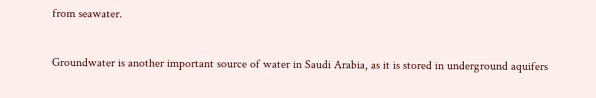from seawater.

Groundwater is another important source of water in Saudi Arabia, as it is stored in underground aquifers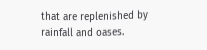that are replenished by rainfall and oases.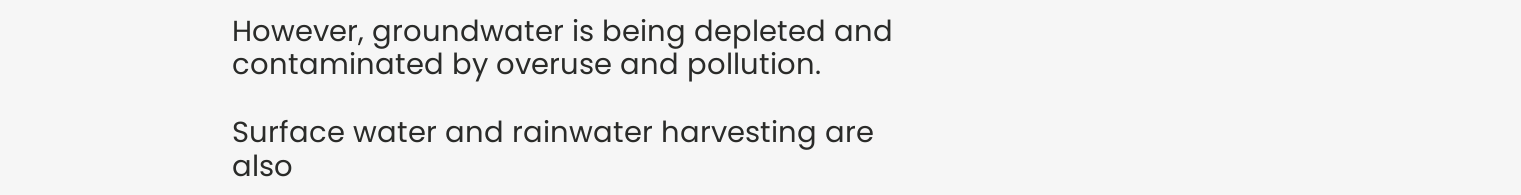However, groundwater is being depleted and contaminated by overuse and pollution.

Surface water and rainwater harvesting are also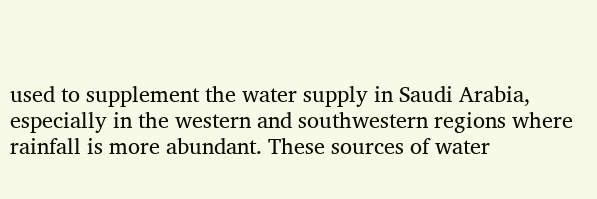used to supplement the water supply in Saudi Arabia, especially in the western and southwestern regions where rainfall is more abundant. These sources of water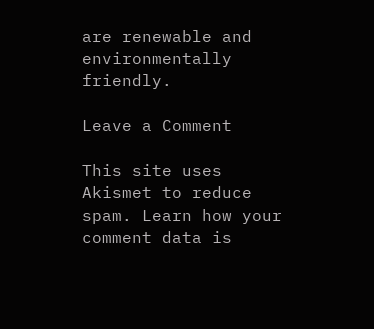are renewable and environmentally friendly.

Leave a Comment

This site uses Akismet to reduce spam. Learn how your comment data is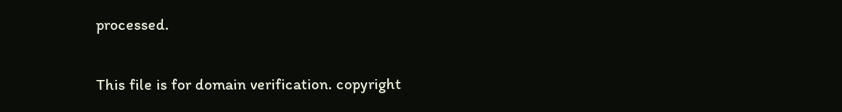processed.

This file is for domain verification. copyright